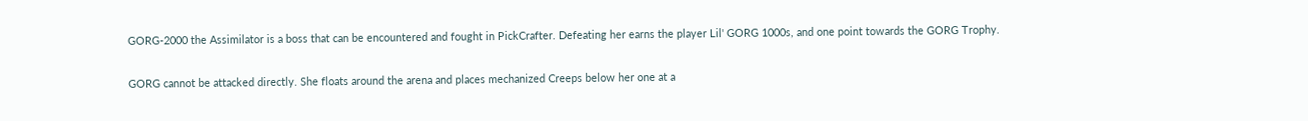GORG-2000 the Assimilator is a boss that can be encountered and fought in PickCrafter. Defeating her earns the player Lil' GORG 1000s, and one point towards the GORG Trophy.

GORG cannot be attacked directly. She floats around the arena and places mechanized Creeps below her one at a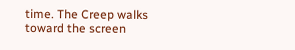time. The Creep walks toward the screen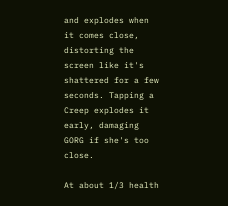and explodes when it comes close, distorting the screen like it's shattered for a few seconds. Tapping a Creep explodes it early, damaging GORG if she's too close.

At about 1/3 health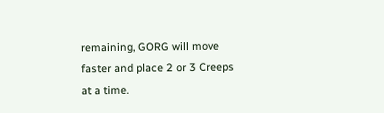remaining, GORG will move faster and place 2 or 3 Creeps at a time.